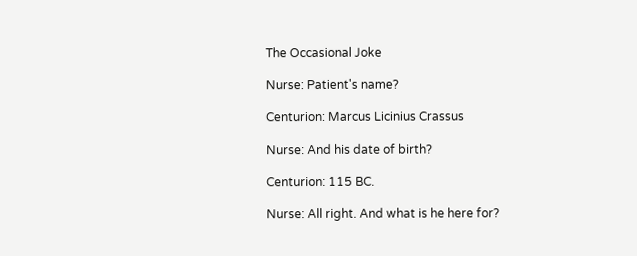The Occasional Joke

Nurse: Patient's name?

Centurion: Marcus Licinius Crassus

Nurse: And his date of birth?

Centurion: 115 BC.

Nurse: All right. And what is he here for?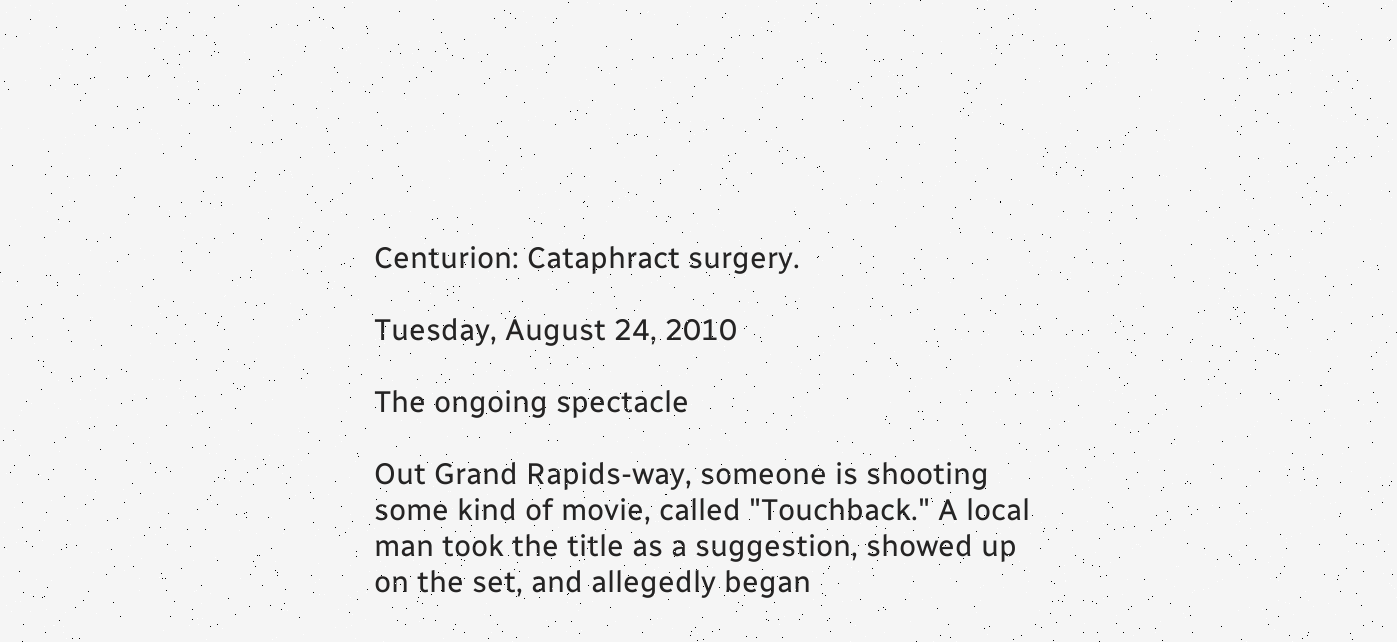Centurion: Cataphract surgery.

Tuesday, August 24, 2010

The ongoing spectacle

Out Grand Rapids-way, someone is shooting some kind of movie, called "Touchback." A local man took the title as a suggestion, showed up on the set, and allegedly began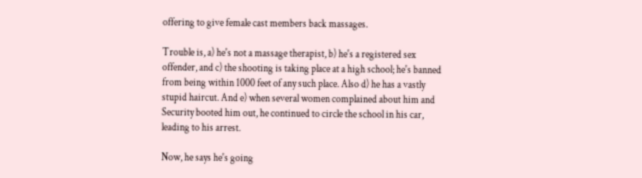offering to give female cast members back massages.

Trouble is, a) he's not a massage therapist, b) he's a registered sex offender, and c) the shooting is taking place at a high school; he's banned from being within 1000 feet of any such place. Also d) he has a vastly stupid haircut. And e) when several women complained about him and Security booted him out, he continued to circle the school in his car, leading to his arrest.

Now, he says he's going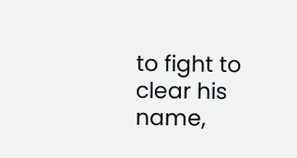to fight to clear his name,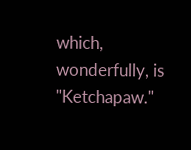which, wonderfully, is "Ketchapaw."